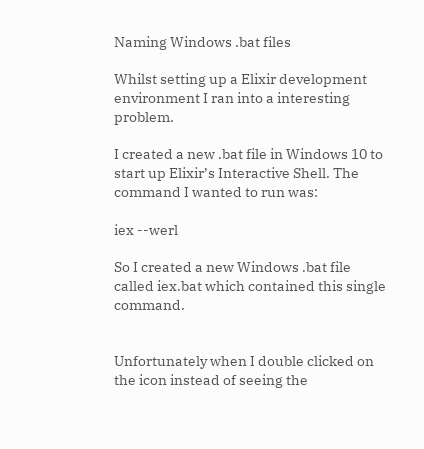Naming Windows .bat files

Whilst setting up a Elixir development environment I ran into a interesting problem.

I created a new .bat file in Windows 10 to start up Elixir’s Interactive Shell. The command I wanted to run was:

iex --werl

So I created a new Windows .bat file called iex.bat which contained this single command.


Unfortunately when I double clicked on the icon instead of seeing the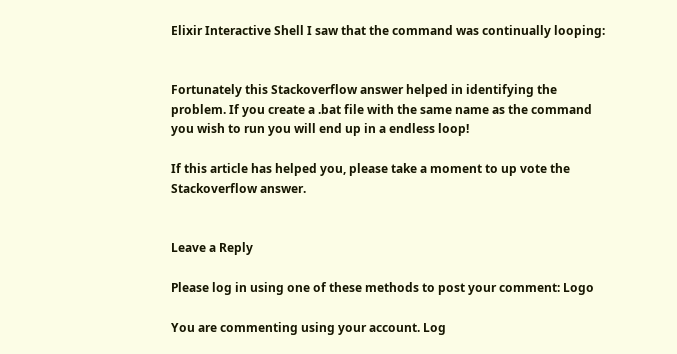Elixir Interactive Shell I saw that the command was continually looping:


Fortunately this Stackoverflow answer helped in identifying the problem. If you create a .bat file with the same name as the command you wish to run you will end up in a endless loop!

If this article has helped you, please take a moment to up vote the Stackoverflow answer.


Leave a Reply

Please log in using one of these methods to post your comment: Logo

You are commenting using your account. Log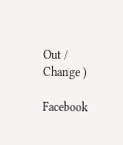Out /  Change )

Facebook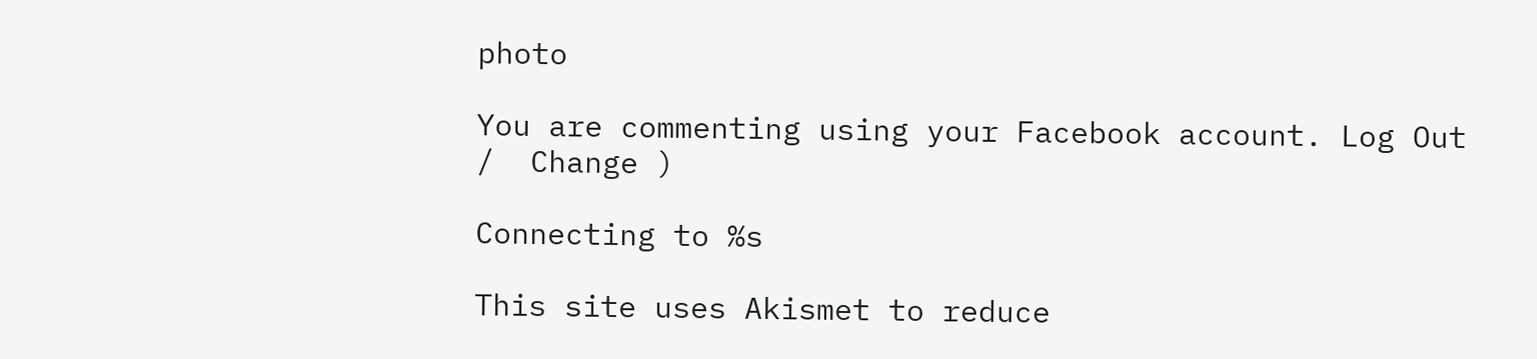photo

You are commenting using your Facebook account. Log Out /  Change )

Connecting to %s

This site uses Akismet to reduce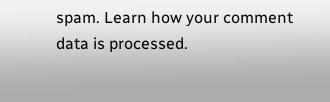spam. Learn how your comment data is processed.